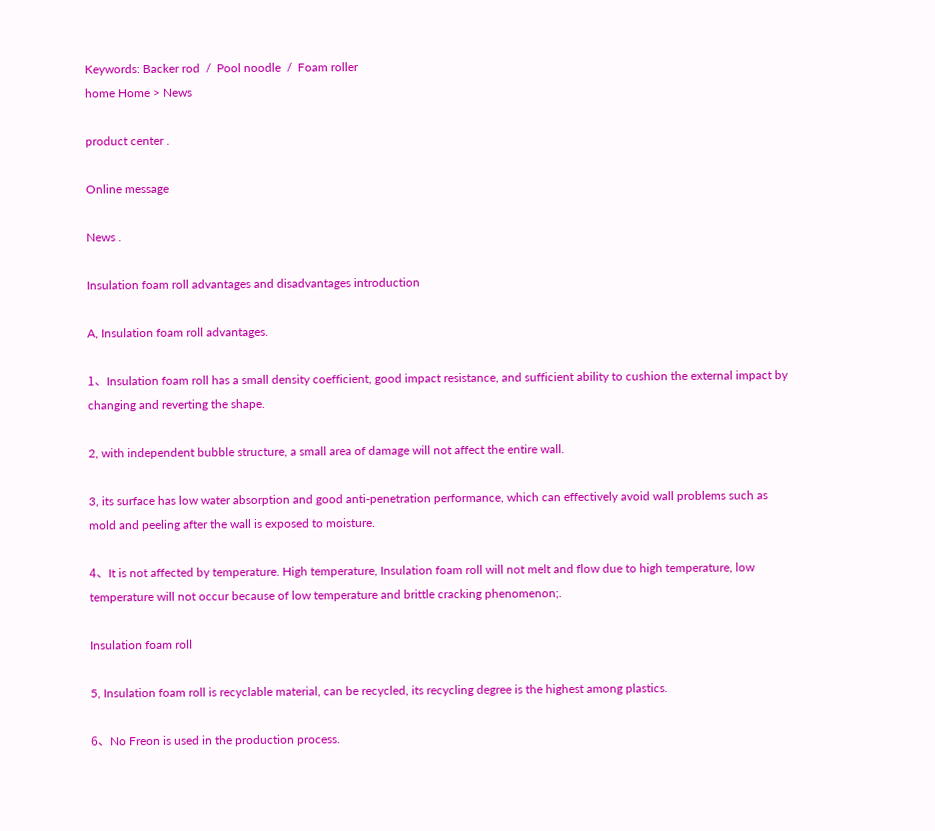Keywords: Backer rod  /  Pool noodle  /  Foam roller
home Home > News

product center .

Online message

News .

Insulation foam roll advantages and disadvantages introduction

A, Insulation foam roll advantages.

1、Insulation foam roll has a small density coefficient, good impact resistance, and sufficient ability to cushion the external impact by changing and reverting the shape.

2, with independent bubble structure, a small area of damage will not affect the entire wall.

3, its surface has low water absorption and good anti-penetration performance, which can effectively avoid wall problems such as mold and peeling after the wall is exposed to moisture.

4、It is not affected by temperature. High temperature, Insulation foam roll will not melt and flow due to high temperature, low temperature will not occur because of low temperature and brittle cracking phenomenon;.

Insulation foam roll

5, Insulation foam roll is recyclable material, can be recycled, its recycling degree is the highest among plastics.

6、No Freon is used in the production process.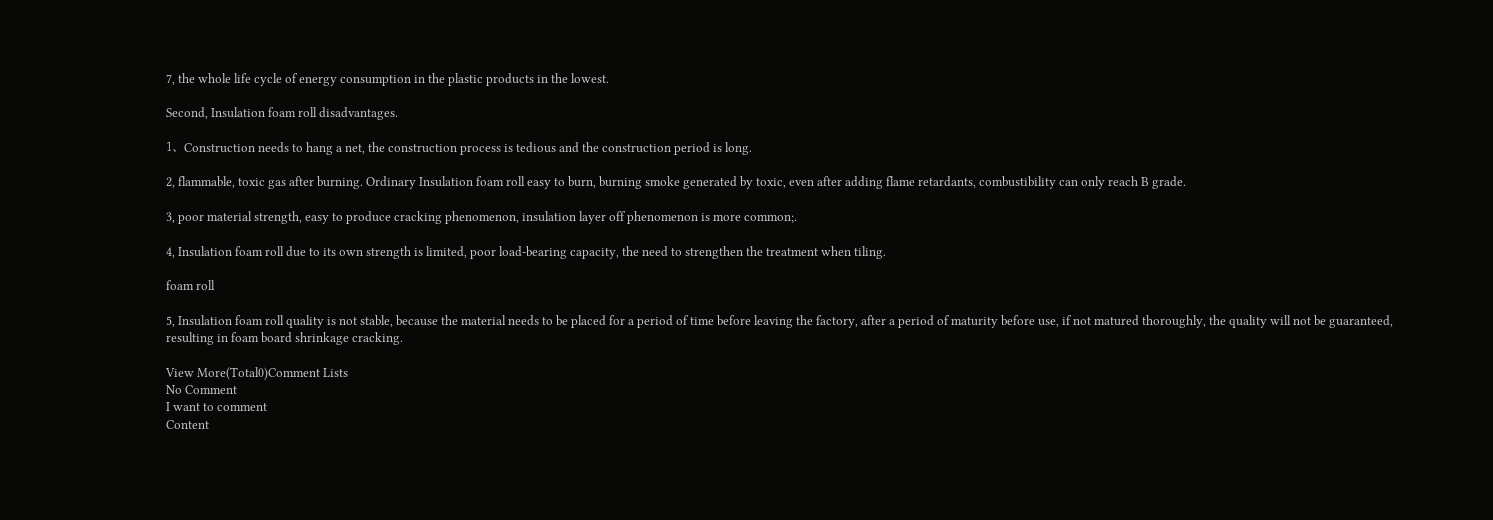7, the whole life cycle of energy consumption in the plastic products in the lowest.

Second, Insulation foam roll disadvantages.

1、Construction needs to hang a net, the construction process is tedious and the construction period is long.

2, flammable, toxic gas after burning. Ordinary Insulation foam roll easy to burn, burning smoke generated by toxic, even after adding flame retardants, combustibility can only reach B grade.

3, poor material strength, easy to produce cracking phenomenon, insulation layer off phenomenon is more common;.

4, Insulation foam roll due to its own strength is limited, poor load-bearing capacity, the need to strengthen the treatment when tiling.

foam roll

5, Insulation foam roll quality is not stable, because the material needs to be placed for a period of time before leaving the factory, after a period of maturity before use, if not matured thoroughly, the quality will not be guaranteed, resulting in foam board shrinkage cracking.

View More(Total0)Comment Lists
No Comment
I want to comment
Content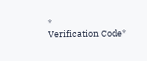*
Verification Code*